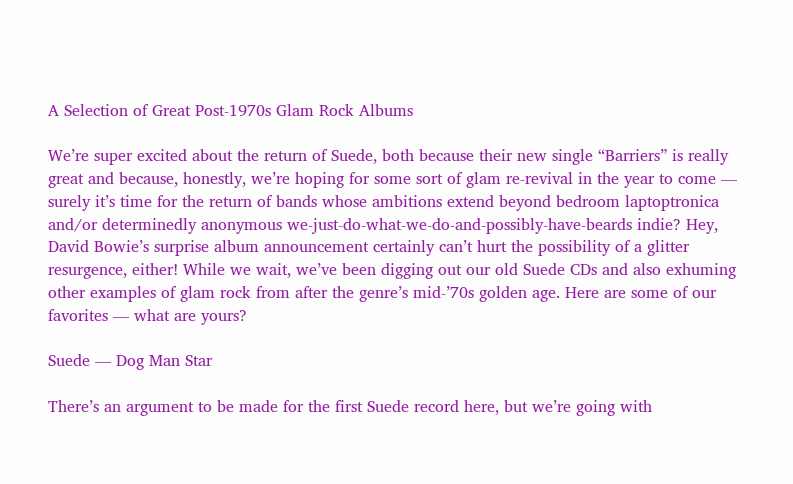A Selection of Great Post-1970s Glam Rock Albums

We’re super excited about the return of Suede, both because their new single “Barriers” is really great and because, honestly, we’re hoping for some sort of glam re-revival in the year to come — surely it’s time for the return of bands whose ambitions extend beyond bedroom laptoptronica and/or determinedly anonymous we-just-do-what-we-do-and-possibly-have-beards indie? Hey, David Bowie’s surprise album announcement certainly can’t hurt the possibility of a glitter resurgence, either! While we wait, we’ve been digging out our old Suede CDs and also exhuming other examples of glam rock from after the genre’s mid-’70s golden age. Here are some of our favorites — what are yours?

Suede — Dog Man Star

There’s an argument to be made for the first Suede record here, but we’re going with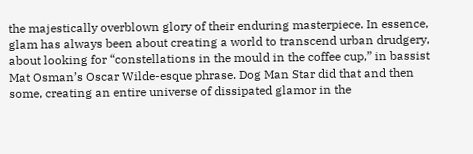the majestically overblown glory of their enduring masterpiece. In essence, glam has always been about creating a world to transcend urban drudgery, about looking for “constellations in the mould in the coffee cup,” in bassist Mat Osman’s Oscar Wilde-esque phrase. Dog Man Star did that and then some, creating an entire universe of dissipated glamor in the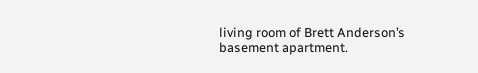living room of Brett Anderson’s basement apartment.